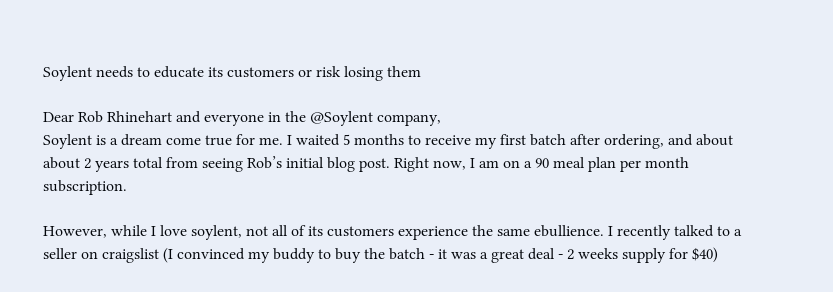Soylent needs to educate its customers or risk losing them

Dear Rob Rhinehart and everyone in the @Soylent company,
Soylent is a dream come true for me. I waited 5 months to receive my first batch after ordering, and about about 2 years total from seeing Rob’s initial blog post. Right now, I am on a 90 meal plan per month subscription.

However, while I love soylent, not all of its customers experience the same ebullience. I recently talked to a seller on craigslist (I convinced my buddy to buy the batch - it was a great deal - 2 weeks supply for $40)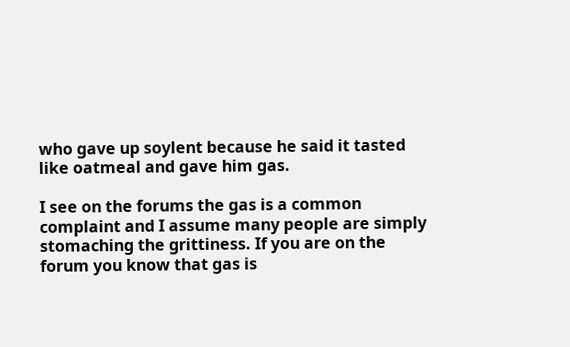who gave up soylent because he said it tasted like oatmeal and gave him gas.

I see on the forums the gas is a common complaint and I assume many people are simply stomaching the grittiness. If you are on the forum you know that gas is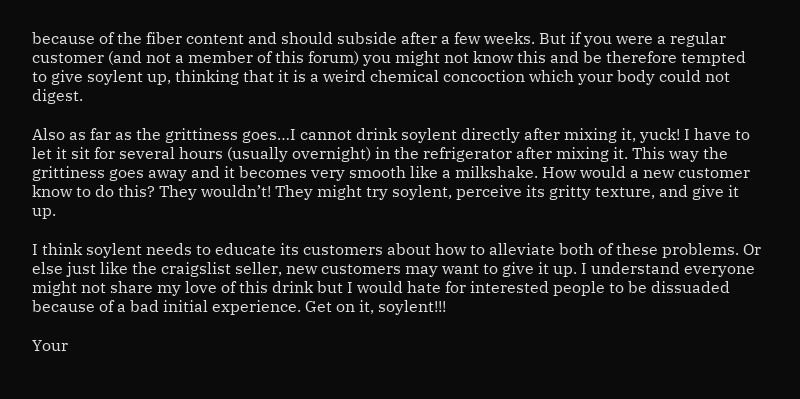because of the fiber content and should subside after a few weeks. But if you were a regular customer (and not a member of this forum) you might not know this and be therefore tempted to give soylent up, thinking that it is a weird chemical concoction which your body could not digest.

Also as far as the grittiness goes…I cannot drink soylent directly after mixing it, yuck! I have to let it sit for several hours (usually overnight) in the refrigerator after mixing it. This way the grittiness goes away and it becomes very smooth like a milkshake. How would a new customer know to do this? They wouldn’t! They might try soylent, perceive its gritty texture, and give it up.

I think soylent needs to educate its customers about how to alleviate both of these problems. Or else just like the craigslist seller, new customers may want to give it up. I understand everyone might not share my love of this drink but I would hate for interested people to be dissuaded because of a bad initial experience. Get on it, soylent!!!

Your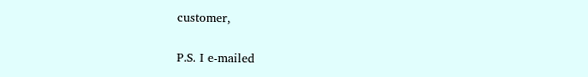customer,

P.S. I e-mailed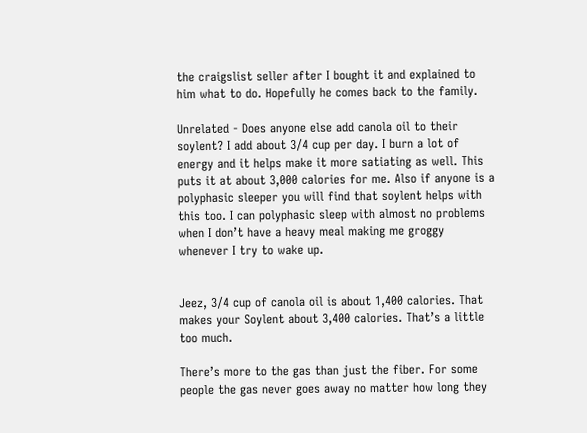the craigslist seller after I bought it and explained to him what to do. Hopefully he comes back to the family.

Unrelated - Does anyone else add canola oil to their soylent? I add about 3/4 cup per day. I burn a lot of energy and it helps make it more satiating as well. This puts it at about 3,000 calories for me. Also if anyone is a polyphasic sleeper you will find that soylent helps with this too. I can polyphasic sleep with almost no problems when I don’t have a heavy meal making me groggy whenever I try to wake up.


Jeez, 3/4 cup of canola oil is about 1,400 calories. That makes your Soylent about 3,400 calories. That’s a little too much.

There’s more to the gas than just the fiber. For some people the gas never goes away no matter how long they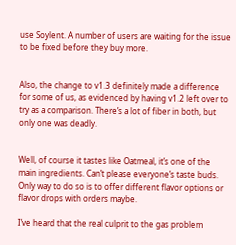use Soylent. A number of users are waiting for the issue to be fixed before they buy more.


Also, the change to v1.3 definitely made a difference for some of us, as evidenced by having v1.2 left over to try as a comparison. There’s a lot of fiber in both, but only one was deadly.


Well, of course it tastes like Oatmeal, it’s one of the main ingredients. Can’t please everyone’s taste buds. Only way to do so is to offer different flavor options or flavor drops with orders maybe.

I’ve heard that the real culprit to the gas problem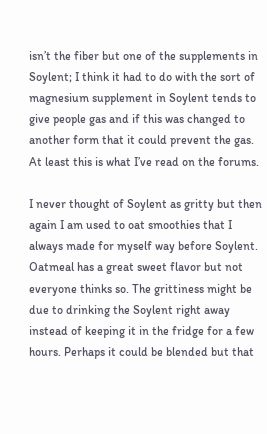isn’t the fiber but one of the supplements in Soylent; I think it had to do with the sort of magnesium supplement in Soylent tends to give people gas and if this was changed to another form that it could prevent the gas. At least this is what I’ve read on the forums.

I never thought of Soylent as gritty but then again I am used to oat smoothies that I always made for myself way before Soylent. Oatmeal has a great sweet flavor but not everyone thinks so. The grittiness might be due to drinking the Soylent right away instead of keeping it in the fridge for a few hours. Perhaps it could be blended but that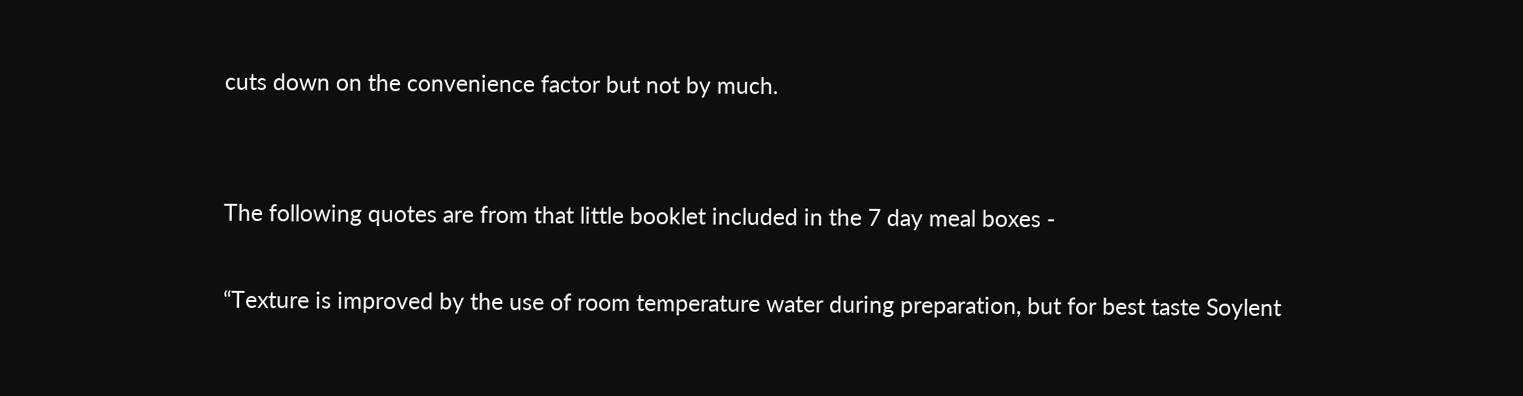cuts down on the convenience factor but not by much.


The following quotes are from that little booklet included in the 7 day meal boxes -

“Texture is improved by the use of room temperature water during preparation, but for best taste Soylent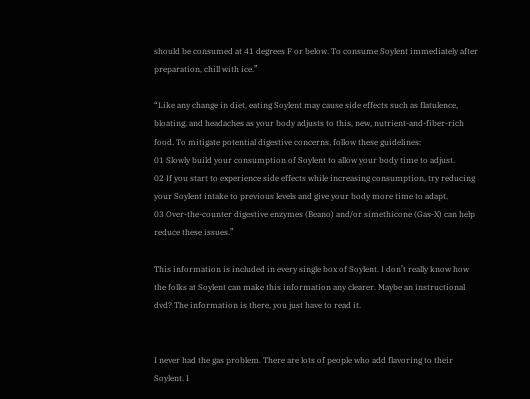should be consumed at 41 degrees F or below. To consume Soylent immediately after preparation, chill with ice.”

“Like any change in diet, eating Soylent may cause side effects such as flatulence, bloating, and headaches as your body adjusts to this, new, nutrient-and-fiber-rich food. To mitigate potential digestive concerns, follow these guidelines:
01 Slowly build your consumption of Soylent to allow your body time to adjust.
02 If you start to experience side effects while increasing consumption, try reducing your Soylent intake to previous levels and give your body more time to adapt.
03 Over-the-counter digestive enzymes (Beano) and/or simethicone (Gas-X) can help reduce these issues.”

This information is included in every single box of Soylent. I don’t really know how the folks at Soylent can make this information any clearer. Maybe an instructional dvd? The information is there, you just have to read it.


I never had the gas problem. There are lots of people who add flavoring to their Soylent. I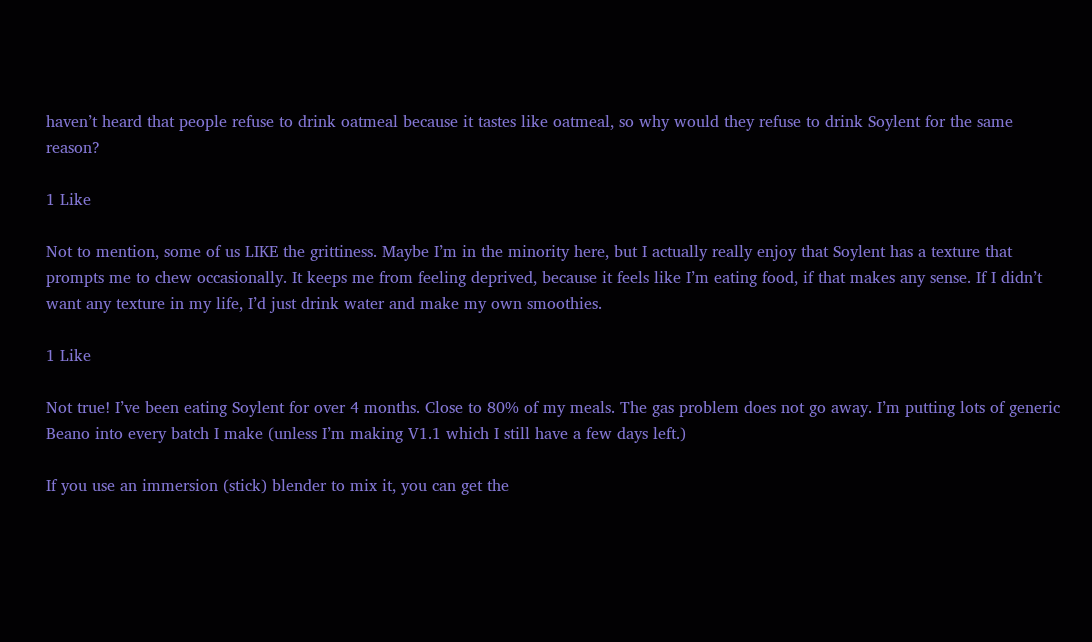haven’t heard that people refuse to drink oatmeal because it tastes like oatmeal, so why would they refuse to drink Soylent for the same reason?

1 Like

Not to mention, some of us LIKE the grittiness. Maybe I’m in the minority here, but I actually really enjoy that Soylent has a texture that prompts me to chew occasionally. It keeps me from feeling deprived, because it feels like I’m eating food, if that makes any sense. If I didn’t want any texture in my life, I’d just drink water and make my own smoothies.

1 Like

Not true! I’ve been eating Soylent for over 4 months. Close to 80% of my meals. The gas problem does not go away. I’m putting lots of generic Beano into every batch I make (unless I’m making V1.1 which I still have a few days left.)

If you use an immersion (stick) blender to mix it, you can get the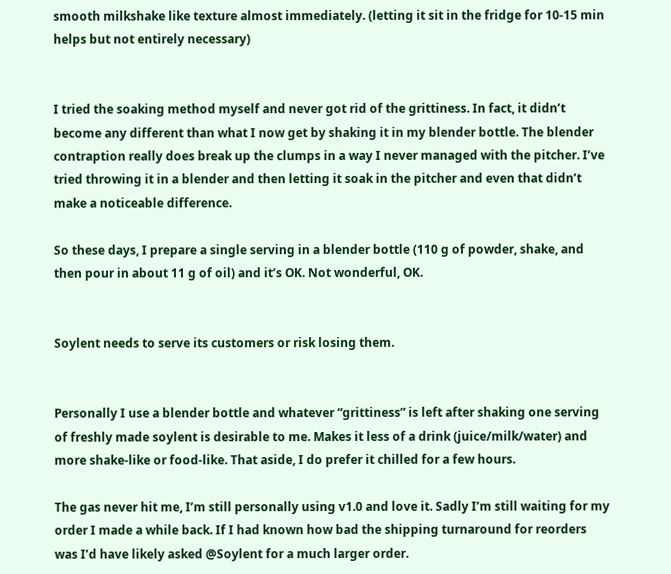smooth milkshake like texture almost immediately. (letting it sit in the fridge for 10-15 min helps but not entirely necessary)


I tried the soaking method myself and never got rid of the grittiness. In fact, it didn’t become any different than what I now get by shaking it in my blender bottle. The blender contraption really does break up the clumps in a way I never managed with the pitcher. I’ve tried throwing it in a blender and then letting it soak in the pitcher and even that didn’t make a noticeable difference.

So these days, I prepare a single serving in a blender bottle (110 g of powder, shake, and then pour in about 11 g of oil) and it’s OK. Not wonderful, OK.


Soylent needs to serve its customers or risk losing them.


Personally I use a blender bottle and whatever “grittiness” is left after shaking one serving of freshly made soylent is desirable to me. Makes it less of a drink (juice/milk/water) and more shake-like or food-like. That aside, I do prefer it chilled for a few hours.

The gas never hit me, I’m still personally using v1.0 and love it. Sadly I’m still waiting for my order I made a while back. If I had known how bad the shipping turnaround for reorders was I’d have likely asked @Soylent for a much larger order.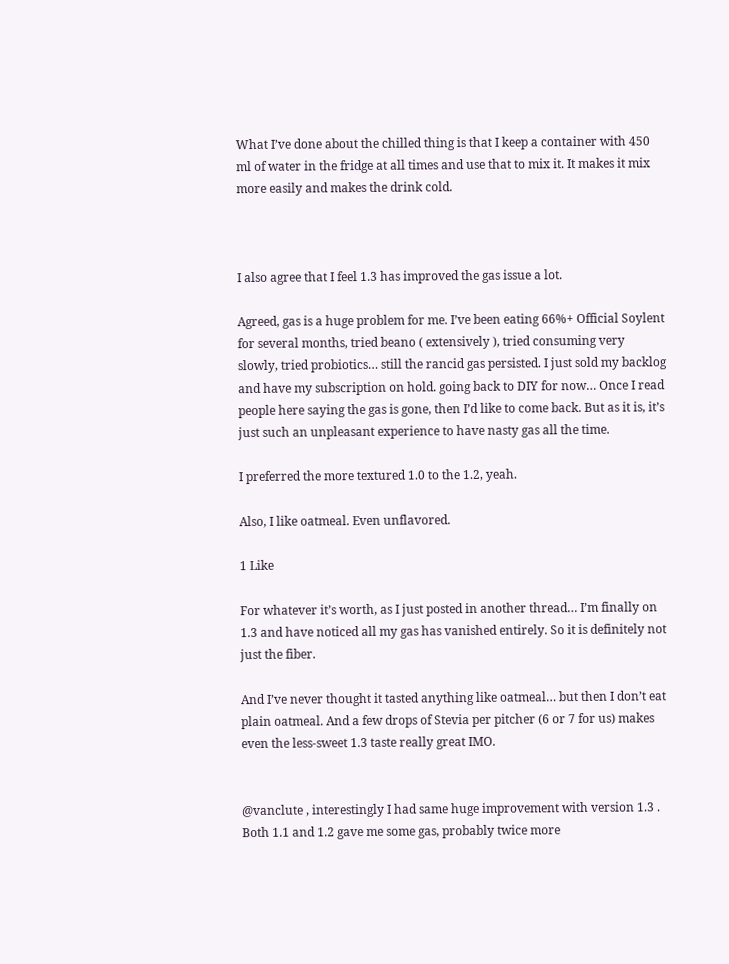What I’ve done about the chilled thing is that I keep a container with 450 ml of water in the fridge at all times and use that to mix it. It makes it mix more easily and makes the drink cold.



I also agree that I feel 1.3 has improved the gas issue a lot.

Agreed, gas is a huge problem for me. I’ve been eating 66%+ Official Soylent for several months, tried beano ( extensively ), tried consuming very slowly, tried probiotics… still the rancid gas persisted. I just sold my backlog and have my subscription on hold. going back to DIY for now… Once I read people here saying the gas is gone, then I’d like to come back. But as it is, it’s just such an unpleasant experience to have nasty gas all the time.

I preferred the more textured 1.0 to the 1.2, yeah.

Also, I like oatmeal. Even unflavored.

1 Like

For whatever it’s worth, as I just posted in another thread… I’m finally on 1.3 and have noticed all my gas has vanished entirely. So it is definitely not just the fiber.

And I’ve never thought it tasted anything like oatmeal… but then I don’t eat plain oatmeal. And a few drops of Stevia per pitcher (6 or 7 for us) makes even the less-sweet 1.3 taste really great IMO.


@vanclute , interestingly I had same huge improvement with version 1.3 . Both 1.1 and 1.2 gave me some gas, probably twice more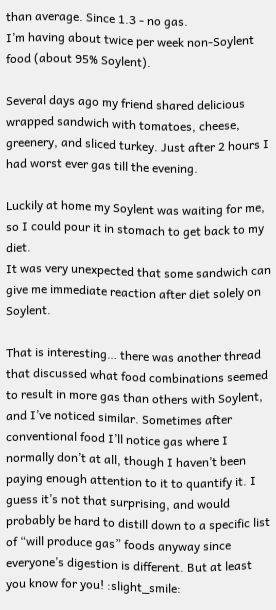than average. Since 1.3 - no gas.
I’m having about twice per week non-Soylent food (about 95% Soylent).

Several days ago my friend shared delicious wrapped sandwich with tomatoes, cheese, greenery, and sliced turkey. Just after 2 hours I had worst ever gas till the evening.

Luckily at home my Soylent was waiting for me, so I could pour it in stomach to get back to my diet.
It was very unexpected that some sandwich can give me immediate reaction after diet solely on Soylent.

That is interesting… there was another thread that discussed what food combinations seemed to result in more gas than others with Soylent, and I’ve noticed similar. Sometimes after conventional food I’ll notice gas where I normally don’t at all, though I haven’t been paying enough attention to it to quantify it. I guess it’s not that surprising, and would probably be hard to distill down to a specific list of “will produce gas” foods anyway since everyone’s digestion is different. But at least you know for you! :slight_smile: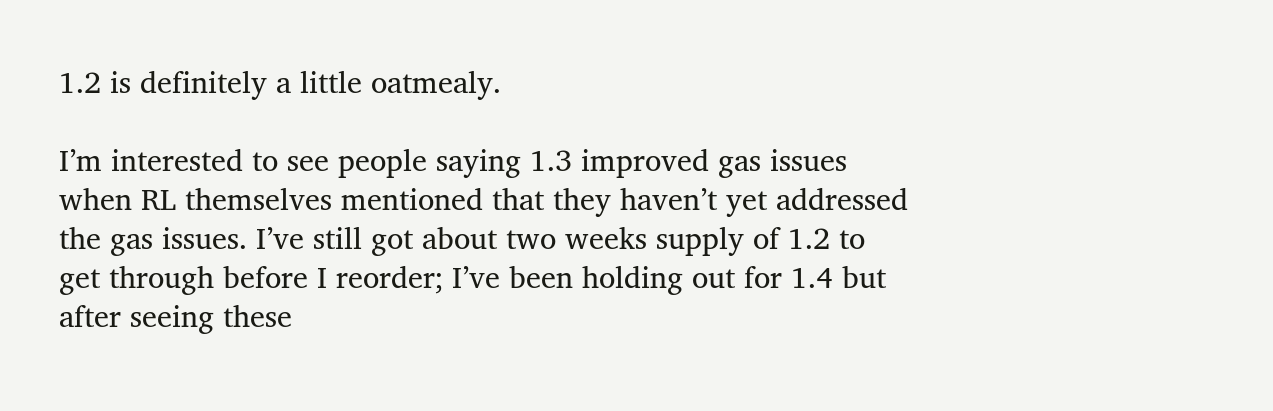1.2 is definitely a little oatmealy.

I’m interested to see people saying 1.3 improved gas issues when RL themselves mentioned that they haven’t yet addressed the gas issues. I’ve still got about two weeks supply of 1.2 to get through before I reorder; I’ve been holding out for 1.4 but after seeing these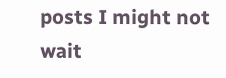posts I might not wait